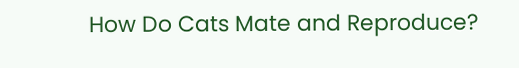How Do Cats Mate and Reproduce?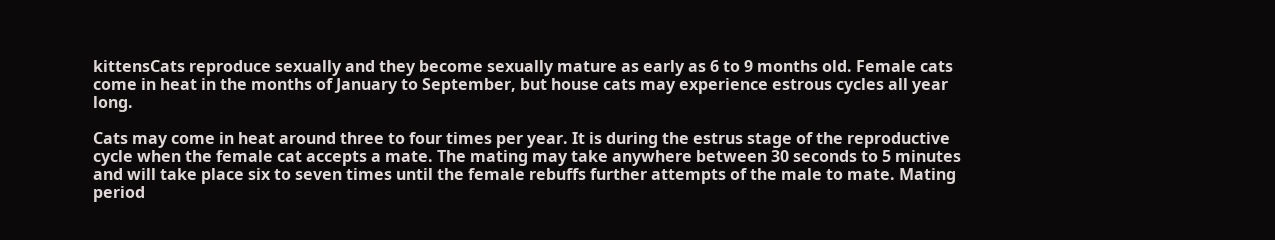kittensCats reproduce sexually and they become sexually mature as early as 6 to 9 months old. Female cats come in heat in the months of January to September, but house cats may experience estrous cycles all year long.

Cats may come in heat around three to four times per year. It is during the estrus stage of the reproductive cycle when the female cat accepts a mate. The mating may take anywhere between 30 seconds to 5 minutes and will take place six to seven times until the female rebuffs further attempts of the male to mate. Mating period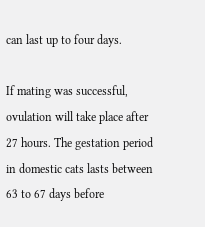can last up to four days.

If mating was successful, ovulation will take place after 27 hours. The gestation period in domestic cats lasts between 63 to 67 days before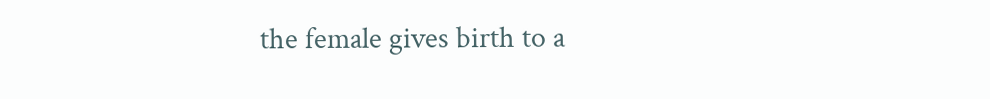the female gives birth to a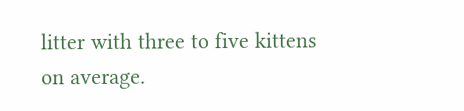litter with three to five kittens on average.